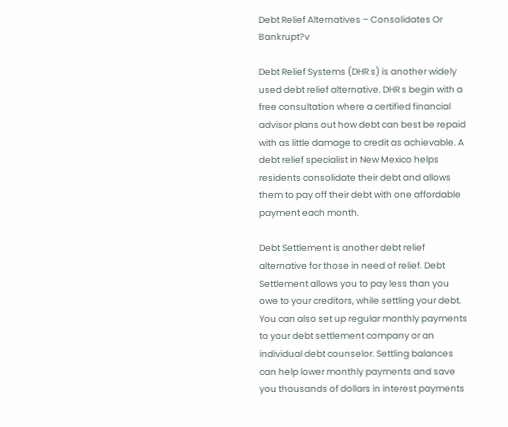Debt Relief Alternatives – Consolidates Or Bankrupt?v

Debt Relief Systems (DHR s) is another widely used debt relief alternative. DHR s begin with a free consultation where a certified financial advisor plans out how debt can best be repaid with as little damage to credit as achievable. A debt relief specialist in New Mexico helps residents consolidate their debt and allows them to pay off their debt with one affordable payment each month.

Debt Settlement is another debt relief alternative for those in need of relief. Debt Settlement allows you to pay less than you owe to your creditors, while settling your debt. You can also set up regular monthly payments to your debt settlement company or an individual debt counselor. Settling balances can help lower monthly payments and save you thousands of dollars in interest payments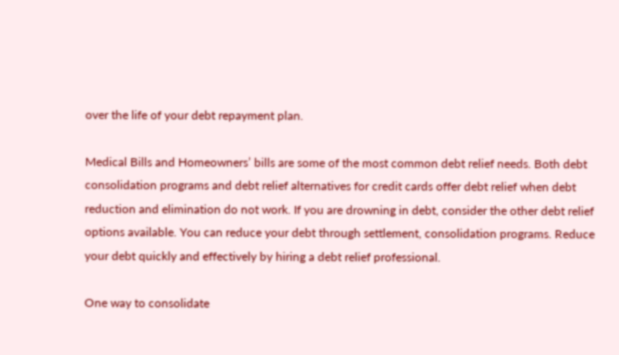over the life of your debt repayment plan.

Medical Bills and Homeowners’ bills are some of the most common debt relief needs. Both debt consolidation programs and debt relief alternatives for credit cards offer debt relief when debt reduction and elimination do not work. If you are drowning in debt, consider the other debt relief options available. You can reduce your debt through settlement, consolidation programs. Reduce your debt quickly and effectively by hiring a debt relief professional.

One way to consolidate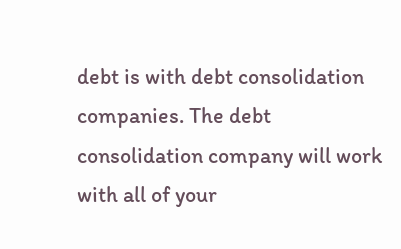debt is with debt consolidation companies. The debt consolidation company will work with all of your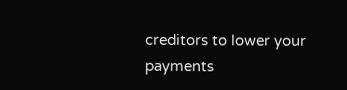creditors to lower your payments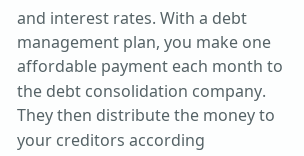and interest rates. With a debt management plan, you make one affordable payment each month to the debt consolidation company. They then distribute the money to your creditors according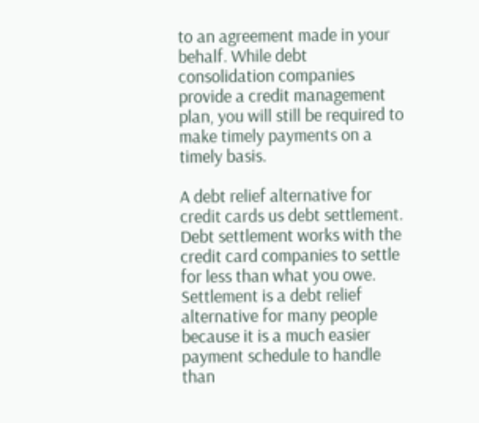to an agreement made in your behalf. While debt consolidation companies provide a credit management plan, you will still be required to make timely payments on a timely basis.

A debt relief alternative for credit cards us debt settlement. Debt settlement works with the credit card companies to settle for less than what you owe. Settlement is a debt relief alternative for many people because it is a much easier payment schedule to handle than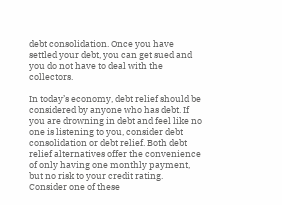debt consolidation. Once you have settled your debt, you can get sued and you do not have to deal with the collectors.

In today’s economy, debt relief should be considered by anyone who has debt. If you are drowning in debt and feel like no one is listening to you, consider debt consolidation or debt relief. Both debt relief alternatives offer the convenience of only having one monthly payment, but no risk to your credit rating. Consider one of these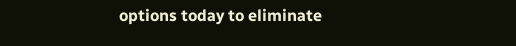options today to eliminate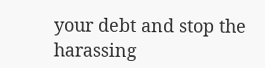your debt and stop the harassing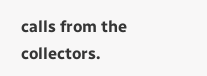calls from the collectors.